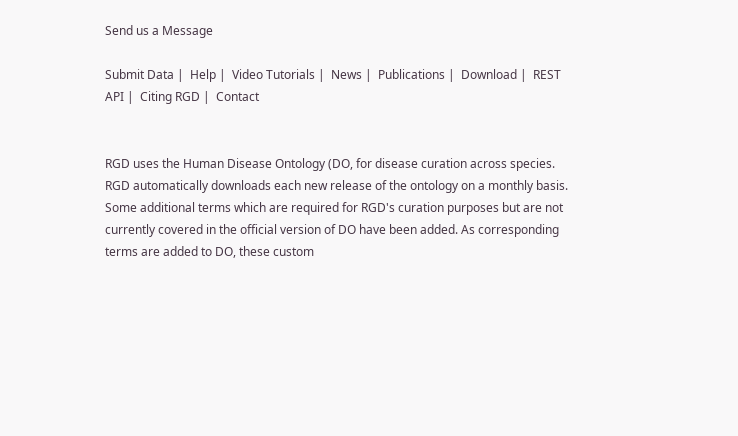Send us a Message

Submit Data |  Help |  Video Tutorials |  News |  Publications |  Download |  REST API |  Citing RGD |  Contact


RGD uses the Human Disease Ontology (DO, for disease curation across species. RGD automatically downloads each new release of the ontology on a monthly basis. Some additional terms which are required for RGD's curation purposes but are not currently covered in the official version of DO have been added. As corresponding terms are added to DO, these custom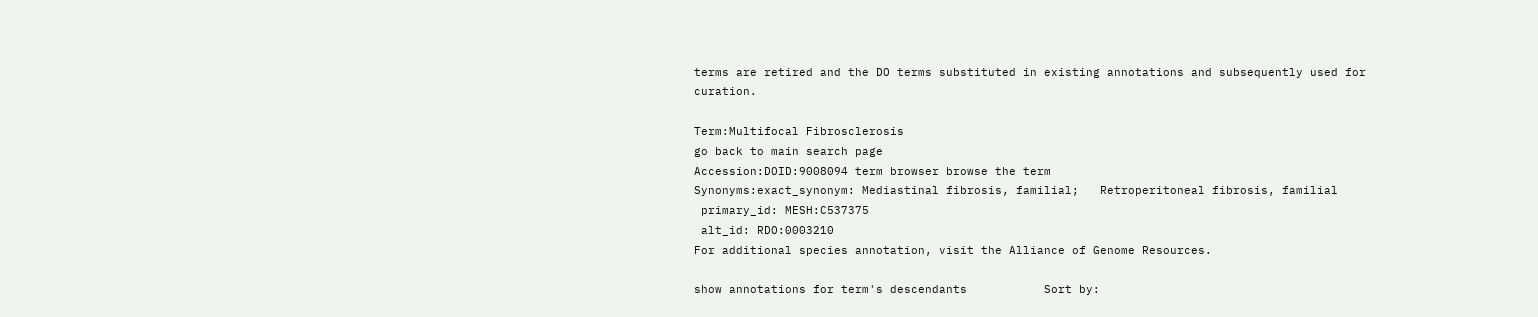terms are retired and the DO terms substituted in existing annotations and subsequently used for curation.

Term:Multifocal Fibrosclerosis
go back to main search page
Accession:DOID:9008094 term browser browse the term
Synonyms:exact_synonym: Mediastinal fibrosis, familial;   Retroperitoneal fibrosis, familial
 primary_id: MESH:C537375
 alt_id: RDO:0003210
For additional species annotation, visit the Alliance of Genome Resources.

show annotations for term's descendants           Sort by: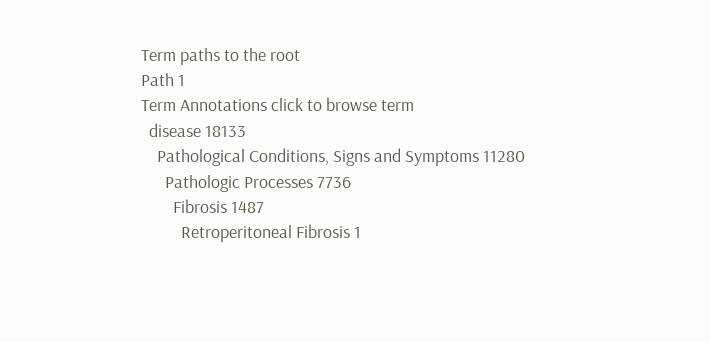Term paths to the root
Path 1
Term Annotations click to browse term
  disease 18133
    Pathological Conditions, Signs and Symptoms 11280
      Pathologic Processes 7736
        Fibrosis 1487
          Retroperitoneal Fibrosis 1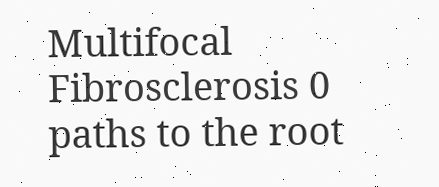Multifocal Fibrosclerosis 0
paths to the root